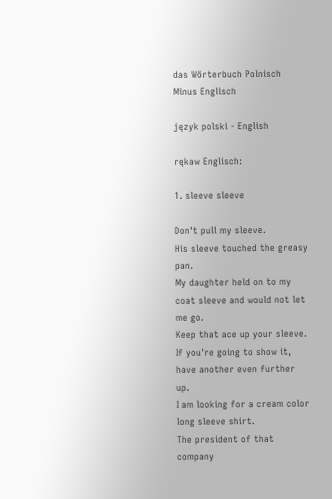das Wörterbuch Polnisch Minus Englisch

język polski - English

rękaw Englisch:

1. sleeve sleeve

Don't pull my sleeve.
His sleeve touched the greasy pan.
My daughter held on to my coat sleeve and would not let me go.
Keep that ace up your sleeve. If you're going to show it, have another even further up.
I am looking for a cream color long sleeve shirt.
The president of that company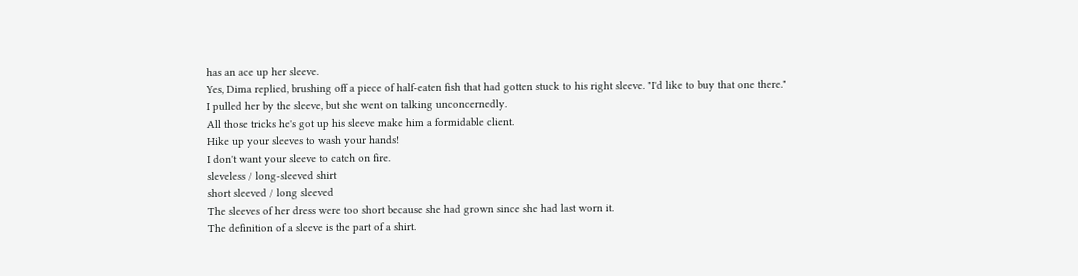has an ace up her sleeve.
Yes, Dima replied, brushing off a piece of half-eaten fish that had gotten stuck to his right sleeve. "I'd like to buy that one there."
I pulled her by the sleeve, but she went on talking unconcernedly.
All those tricks he's got up his sleeve make him a formidable client.
Hike up your sleeves to wash your hands!
I don't want your sleeve to catch on fire.
sleveless / long-sleeved shirt
short sleeved / long sleeved
The sleeves of her dress were too short because she had grown since she had last worn it.
The definition of a sleeve is the part of a shirt.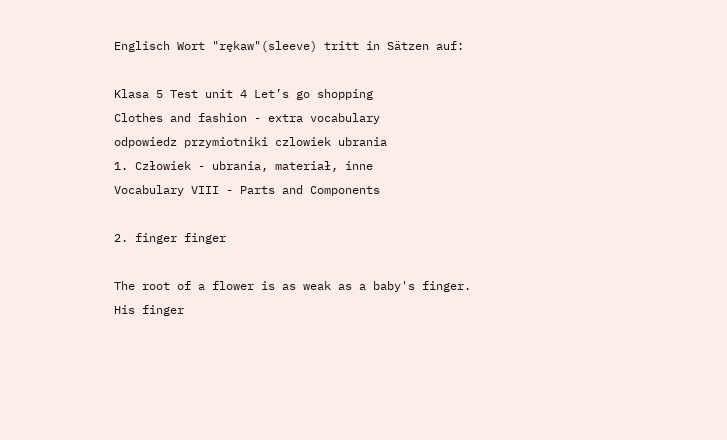Englisch Wort "rękaw"(sleeve) tritt in Sätzen auf:

Klasa 5 Test unit 4 Let’s go shopping
Clothes and fashion - extra vocabulary
odpowiedz przymiotniki czlowiek ubrania
1. Człowiek - ubrania, materiał, inne
Vocabulary VIII - Parts and Components

2. finger finger

The root of a flower is as weak as a baby's finger.
His finger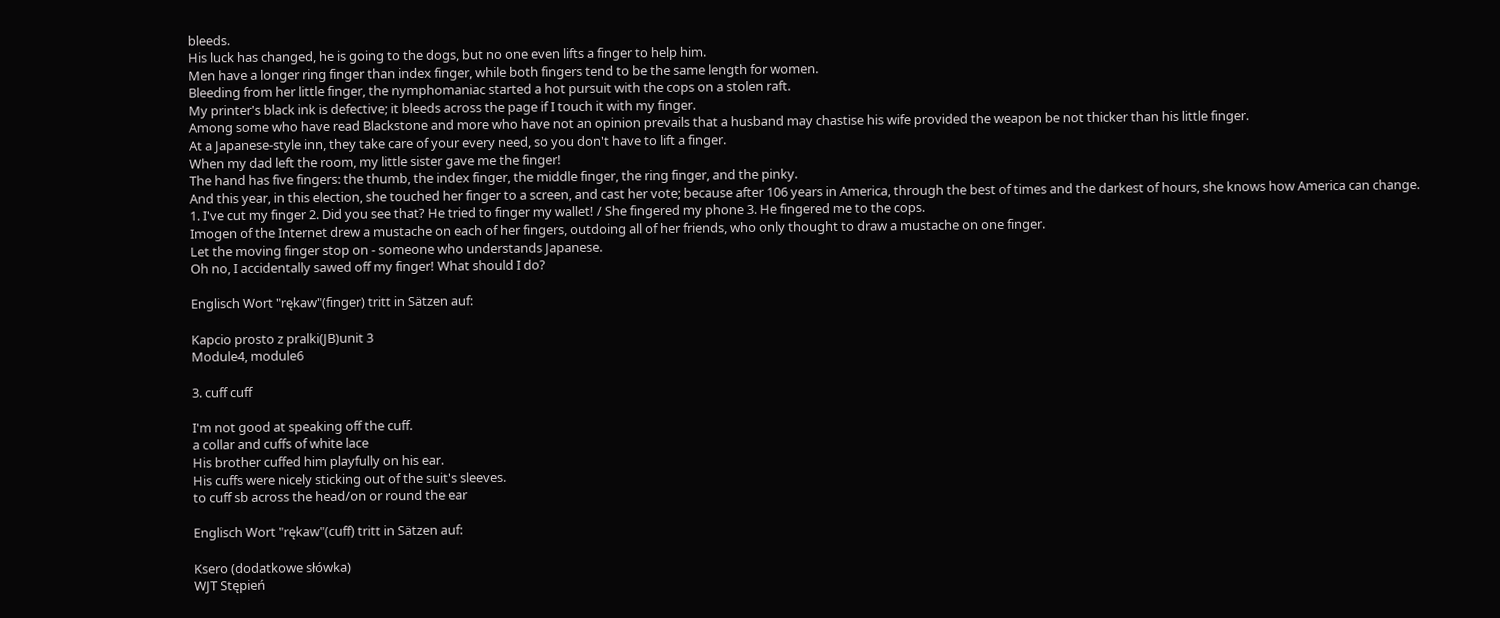bleeds.
His luck has changed, he is going to the dogs, but no one even lifts a finger to help him.
Men have a longer ring finger than index finger, while both fingers tend to be the same length for women.
Bleeding from her little finger, the nymphomaniac started a hot pursuit with the cops on a stolen raft.
My printer's black ink is defective; it bleeds across the page if I touch it with my finger.
Among some who have read Blackstone and more who have not an opinion prevails that a husband may chastise his wife provided the weapon be not thicker than his little finger.
At a Japanese-style inn, they take care of your every need, so you don't have to lift a finger.
When my dad left the room, my little sister gave me the finger!
The hand has five fingers: the thumb, the index finger, the middle finger, the ring finger, and the pinky.
And this year, in this election, she touched her finger to a screen, and cast her vote; because after 106 years in America, through the best of times and the darkest of hours, she knows how America can change.
1. I've cut my finger 2. Did you see that? He tried to finger my wallet! / She fingered my phone 3. He fingered me to the cops.
Imogen of the Internet drew a mustache on each of her fingers, outdoing all of her friends, who only thought to draw a mustache on one finger.
Let the moving finger stop on - someone who understands Japanese.
Oh no, I accidentally sawed off my finger! What should I do?

Englisch Wort "rękaw"(finger) tritt in Sätzen auf:

Kapcio prosto z pralki(JB)unit 3
Module4, module6

3. cuff cuff

I'm not good at speaking off the cuff.
a collar and cuffs of white lace
His brother cuffed him playfully on his ear.
His cuffs were nicely sticking out of the suit's sleeves.
to cuff sb across the head/on or round the ear

Englisch Wort "rękaw"(cuff) tritt in Sätzen auf:

Ksero (dodatkowe słówka)
WJT Stępień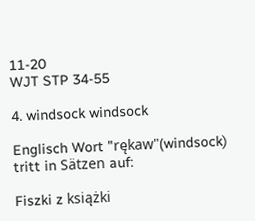11-20
WJT STP 34-55

4. windsock windsock

Englisch Wort "rękaw"(windsock) tritt in Sätzen auf:

Fiszki z książki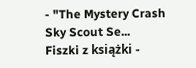- "The Mystery Crash Sky Scout Se...
Fiszki z książki -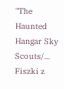"The Haunted Hangar Sky Scouts/...
Fiszki z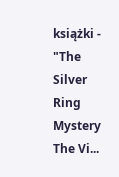książki - "The Silver Ring Mystery The Vi...